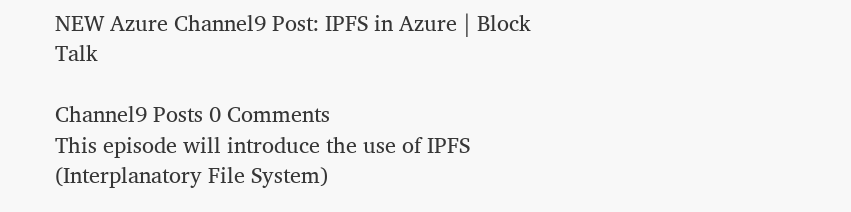NEW Azure Channel9 Post: IPFS in Azure | Block Talk

Channel9 Posts 0 Comments
This episode will introduce the use of IPFS (Interplanatory File System)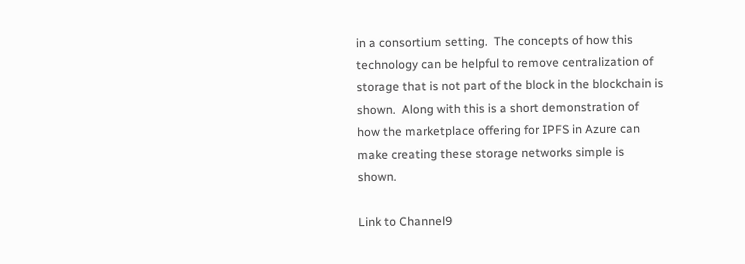in a consortium setting.  The concepts of how this technology can be helpful to remove centralization of storage that is not part of the block in the blockchain is shown.  Along with this is a short demonstration of how the marketplace offering for IPFS in Azure can make creating these storage networks simple is shown.

Link to Channel9